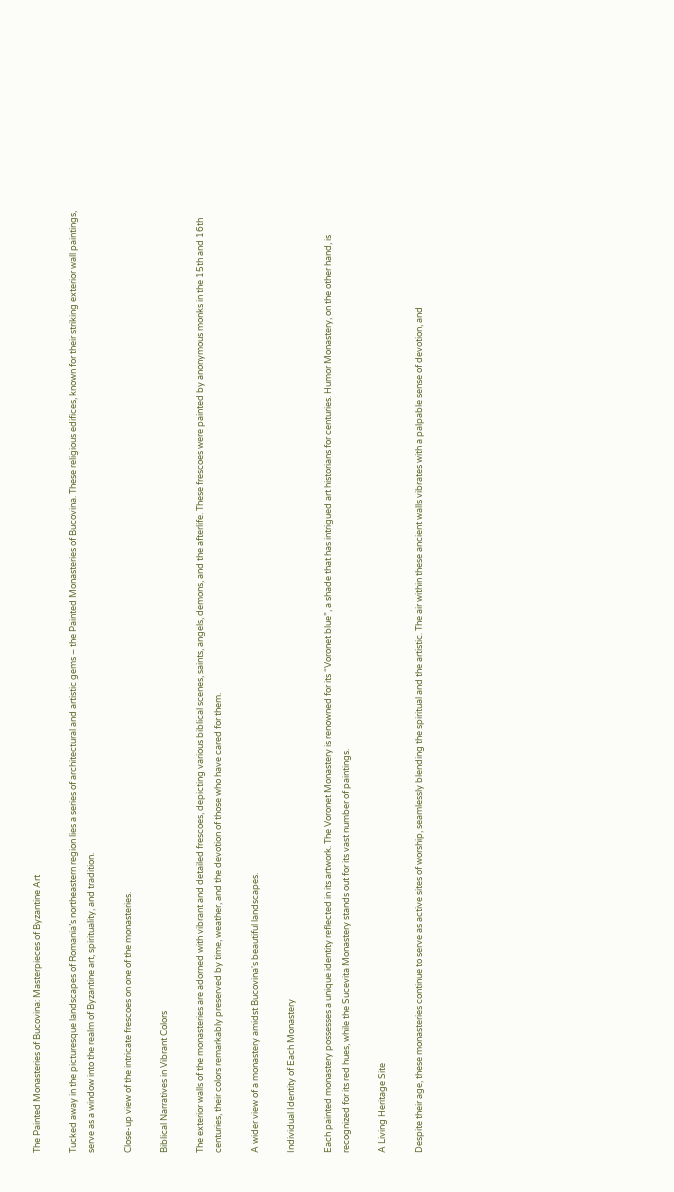The Painted Monasteries of Bucovina: Masterpieces of Byzantine Art

Tucked away in the picturesque landscapes of Romania’s northeastern region lies a series of architectural and artistic gems – the Painted Monasteries of Bucovina. These religious edifices, known for their striking exterior wall paintings, serve as a window into the realm of Byzantine art, spirituality, and tradition.

Close-up view of the intricate frescoes on one of the monasteries.

Biblical Narratives in Vibrant Colors

The exterior walls of the monasteries are adorned with vibrant and detailed frescoes, depicting various biblical scenes, saints, angels, demons, and the afterlife. These frescoes were painted by anonymous monks in the 15th and 16th centuries, their colors remarkably preserved by time, weather, and the devotion of those who have cared for them.

A wider view of a monastery amidst Bucovina's beautiful landscapes.

Individual Identity of Each Monastery

Each painted monastery possesses a unique identity reflected in its artwork. The Voronet Monastery is renowned for its “Voronet blue”, a shade that has intrigued art historians for centuries. Humor Monastery, on the other hand, is recognized for its red hues, while the Sucevita Monastery stands out for its vast number of paintings.

A Living Heritage Site

Despite their age, these monasteries continue to serve as active sites of worship, seamlessly blending the spiritual and the artistic. The air within these ancient walls vibrates with a palpable sense of devotion, and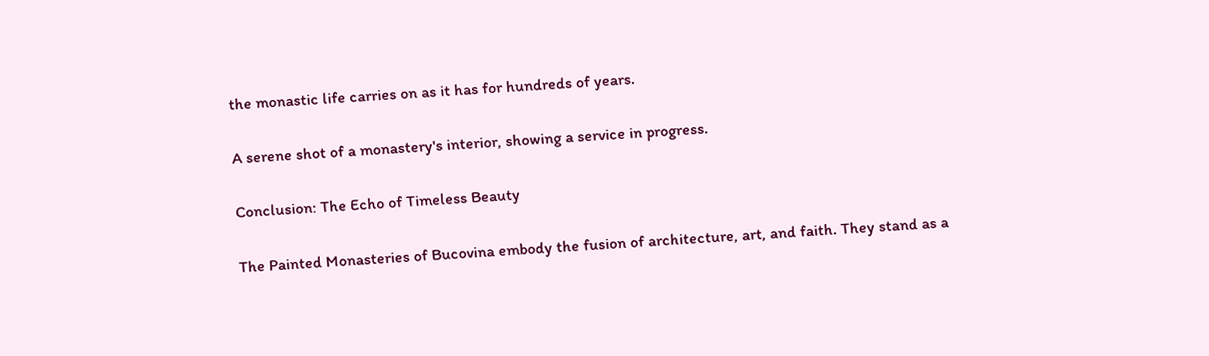the monastic life carries on as it has for hundreds of years.

A serene shot of a monastery's interior, showing a service in progress.

Conclusion: The Echo of Timeless Beauty

The Painted Monasteries of Bucovina embody the fusion of architecture, art, and faith. They stand as a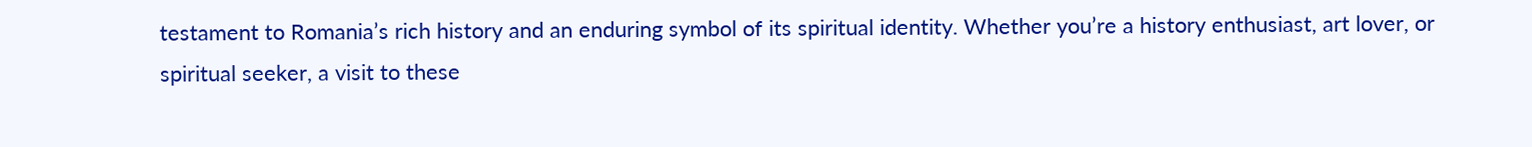testament to Romania’s rich history and an enduring symbol of its spiritual identity. Whether you’re a history enthusiast, art lover, or spiritual seeker, a visit to these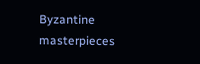Byzantine masterpieces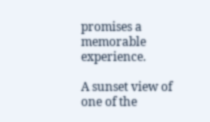promises a memorable experience.

A sunset view of one of the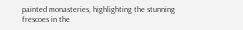painted monasteries, highlighting the stunning frescoes in the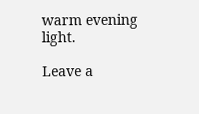warm evening light.

Leave a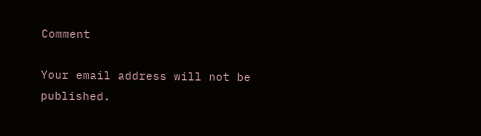Comment

Your email address will not be published.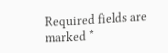Required fields are marked *